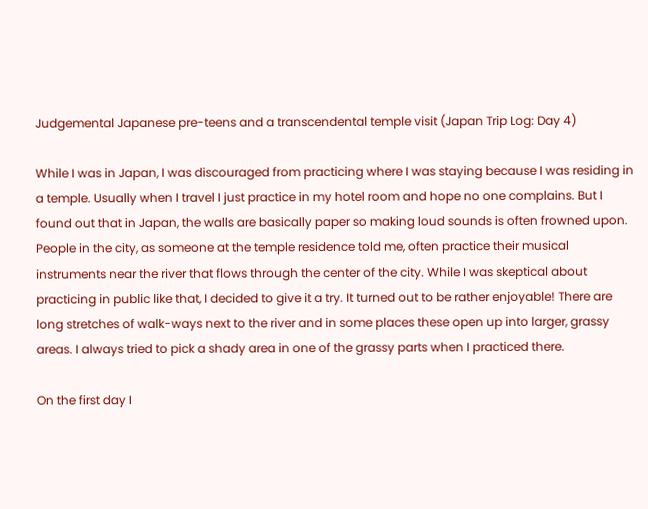Judgemental Japanese pre-teens and a transcendental temple visit (Japan Trip Log: Day 4)

While I was in Japan, I was discouraged from practicing where I was staying because I was residing in a temple. Usually when I travel I just practice in my hotel room and hope no one complains. But I found out that in Japan, the walls are basically paper so making loud sounds is often frowned upon. People in the city, as someone at the temple residence told me, often practice their musical instruments near the river that flows through the center of the city. While I was skeptical about practicing in public like that, I decided to give it a try. It turned out to be rather enjoyable! There are long stretches of walk-ways next to the river and in some places these open up into larger, grassy areas. I always tried to pick a shady area in one of the grassy parts when I practiced there.

On the first day I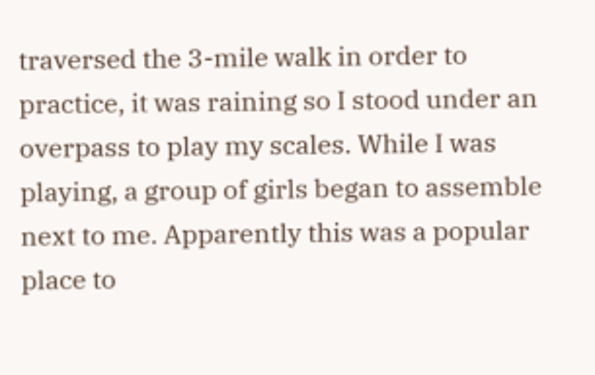traversed the 3-mile walk in order to practice, it was raining so I stood under an overpass to play my scales. While I was playing, a group of girls began to assemble next to me. Apparently this was a popular place to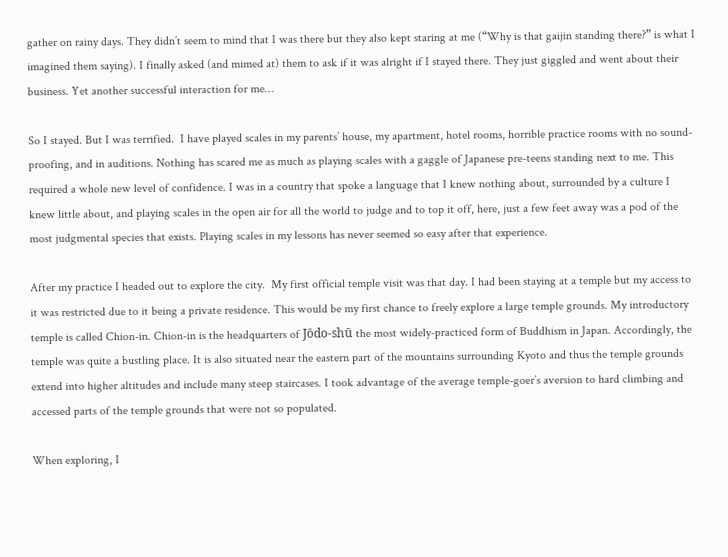gather on rainy days. They didn’t seem to mind that I was there but they also kept staring at me (“Why is that gaijin standing there?” is what I imagined them saying). I finally asked (and mimed at) them to ask if it was alright if I stayed there. They just giggled and went about their business. Yet another successful interaction for me…

So I stayed. But I was terrified.  I have played scales in my parents’ house, my apartment, hotel rooms, horrible practice rooms with no sound-proofing, and in auditions. Nothing has scared me as much as playing scales with a gaggle of Japanese pre-teens standing next to me. This required a whole new level of confidence. I was in a country that spoke a language that I knew nothing about, surrounded by a culture I knew little about, and playing scales in the open air for all the world to judge and to top it off, here, just a few feet away was a pod of the most judgmental species that exists. Playing scales in my lessons has never seemed so easy after that experience.

After my practice I headed out to explore the city.  My first official temple visit was that day. I had been staying at a temple but my access to it was restricted due to it being a private residence. This would be my first chance to freely explore a large temple grounds. My introductory temple is called Chion-in. Chion-in is the headquarters of Jōdo-shū the most widely-practiced form of Buddhism in Japan. Accordingly, the temple was quite a bustling place. It is also situated near the eastern part of the mountains surrounding Kyoto and thus the temple grounds extend into higher altitudes and include many steep staircases. I took advantage of the average temple-goer’s aversion to hard climbing and accessed parts of the temple grounds that were not so populated.

When exploring, I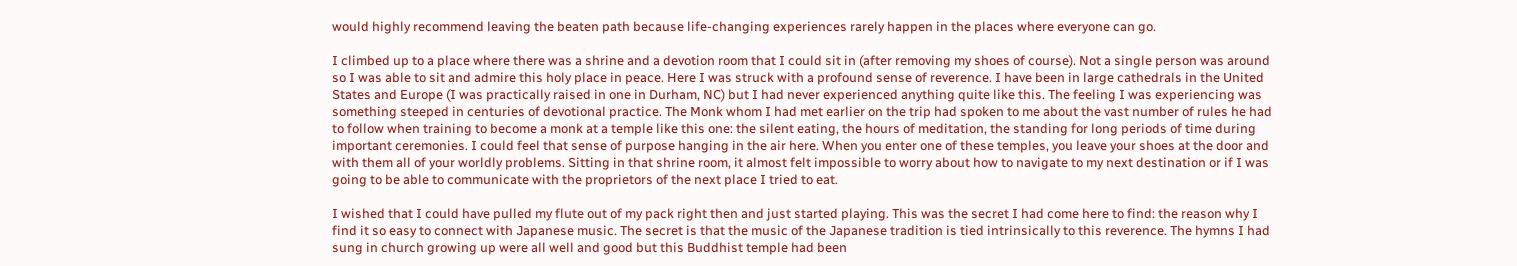would highly recommend leaving the beaten path because life-changing experiences rarely happen in the places where everyone can go.

I climbed up to a place where there was a shrine and a devotion room that I could sit in (after removing my shoes of course). Not a single person was around so I was able to sit and admire this holy place in peace. Here I was struck with a profound sense of reverence. I have been in large cathedrals in the United States and Europe (I was practically raised in one in Durham, NC) but I had never experienced anything quite like this. The feeling I was experiencing was something steeped in centuries of devotional practice. The Monk whom I had met earlier on the trip had spoken to me about the vast number of rules he had to follow when training to become a monk at a temple like this one: the silent eating, the hours of meditation, the standing for long periods of time during important ceremonies. I could feel that sense of purpose hanging in the air here. When you enter one of these temples, you leave your shoes at the door and with them all of your worldly problems. Sitting in that shrine room, it almost felt impossible to worry about how to navigate to my next destination or if I was going to be able to communicate with the proprietors of the next place I tried to eat.

I wished that I could have pulled my flute out of my pack right then and just started playing. This was the secret I had come here to find: the reason why I find it so easy to connect with Japanese music. The secret is that the music of the Japanese tradition is tied intrinsically to this reverence. The hymns I had sung in church growing up were all well and good but this Buddhist temple had been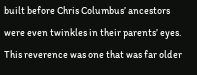built before Chris Columbus’ ancestors were even twinkles in their parents’ eyes. This reverence was one that was far older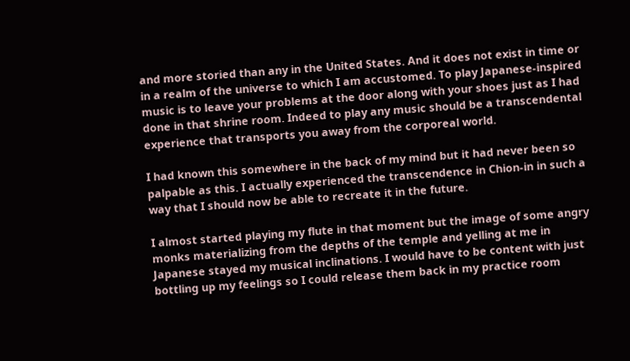and more storied than any in the United States. And it does not exist in time or in a realm of the universe to which I am accustomed. To play Japanese-inspired music is to leave your problems at the door along with your shoes just as I had done in that shrine room. Indeed to play any music should be a transcendental experience that transports you away from the corporeal world.

I had known this somewhere in the back of my mind but it had never been so palpable as this. I actually experienced the transcendence in Chion-in in such a way that I should now be able to recreate it in the future.

I almost started playing my flute in that moment but the image of some angry monks materializing from the depths of the temple and yelling at me in Japanese stayed my musical inclinations. I would have to be content with just bottling up my feelings so I could release them back in my practice room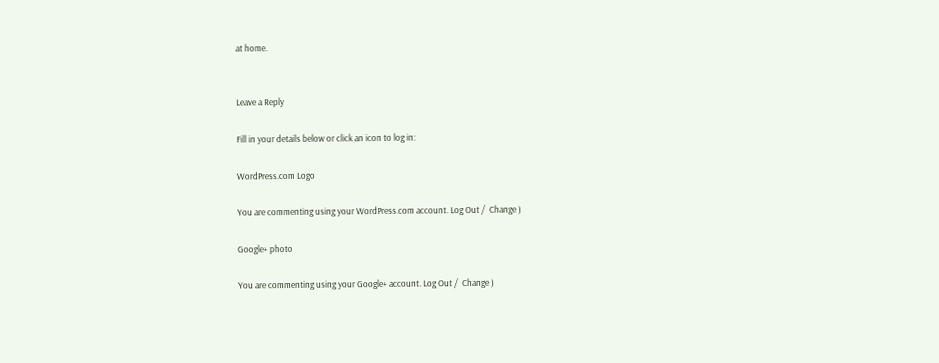at home.


Leave a Reply

Fill in your details below or click an icon to log in:

WordPress.com Logo

You are commenting using your WordPress.com account. Log Out /  Change )

Google+ photo

You are commenting using your Google+ account. Log Out /  Change )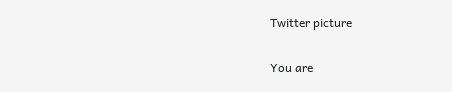Twitter picture

You are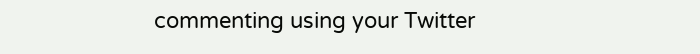commenting using your Twitter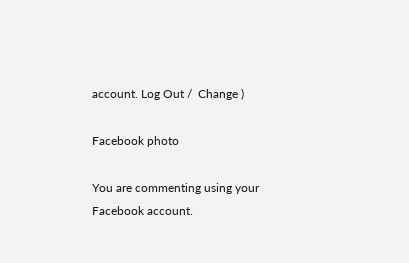account. Log Out /  Change )

Facebook photo

You are commenting using your Facebook account.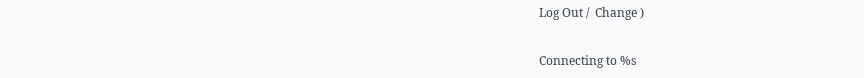Log Out /  Change )


Connecting to %s